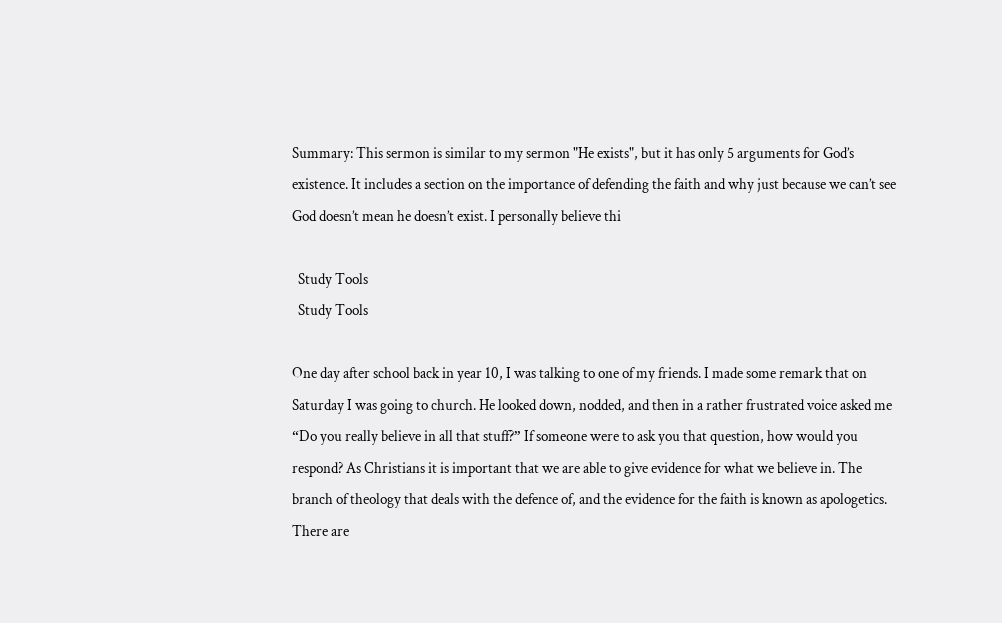Summary: This sermon is similar to my sermon "He exists", but it has only 5 arguments for God’s existence. It includes a section on the importance of defending the faith and why just because we can’t see God doesn’t mean he doesn’t exist. I personally believe thi

  Study Tools
  Study Tools

One day after school back in year 10, I was talking to one of my friends. I made some remark that on Saturday I was going to church. He looked down, nodded, and then in a rather frustrated voice asked me “Do you really believe in all that stuff?” If someone were to ask you that question, how would you respond? As Christians it is important that we are able to give evidence for what we believe in. The branch of theology that deals with the defence of, and the evidence for the faith is known as apologetics. There are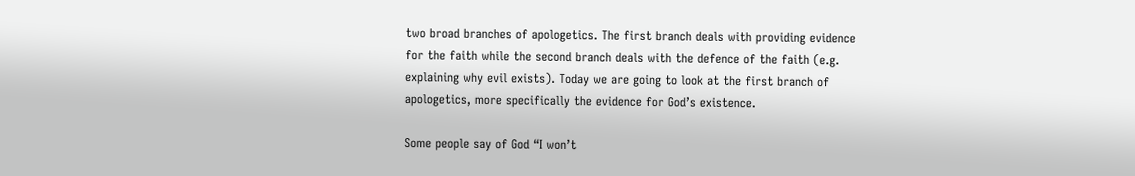two broad branches of apologetics. The first branch deals with providing evidence for the faith while the second branch deals with the defence of the faith (e.g. explaining why evil exists). Today we are going to look at the first branch of apologetics, more specifically the evidence for God’s existence.

Some people say of God “I won’t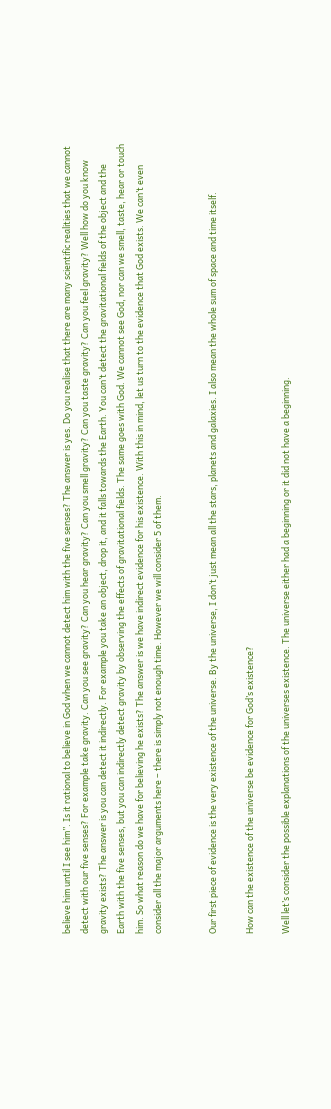believe him until I see him”. Is it rational to believe in God when we cannot detect him with the five senses? The answer is yes. Do you realise that there are many scientific realities that we cannot detect with our five senses? For example take gravity. Can you see gravity? Can you hear gravity? Can you smell gravity? Can you taste gravity? Can you feel gravity? Well how do you know gravity exists? The answer is you can detect it indirectly. For example you take an object, drop it, and it falls towards the Earth. You can’t detect the gravitational fields of the object and the Earth with the five senses, but you can indirectly detect gravity by observing the effects of gravitational fields. The same goes with God. We cannot see God, nor can we smell, taste, hear or touch him. So what reason do we have for believing he exists? The answer is we have indirect evidence for his existence. With this in mind, let us turn to the evidence that God exists. We can’t even consider all the major arguments here – there is simply not enough time. However we will consider 5 of them.


Our first piece of evidence is the very existence of the universe. By the universe, I don’t just mean all the stars, planets and galaxies. I also mean the whole sum of space and time itself.

How can the existence of the universe be evidence for God’s existence?

Well let’s consider the possible explanations of the universes existence. The universe either had a beginning or it did not have a beginning.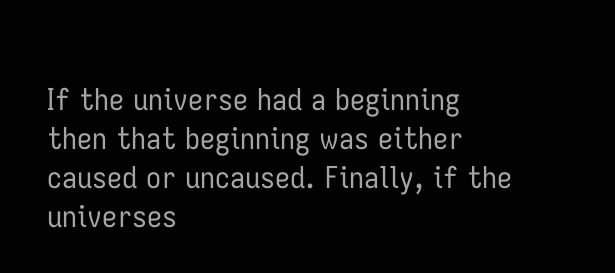If the universe had a beginning then that beginning was either caused or uncaused. Finally, if the universes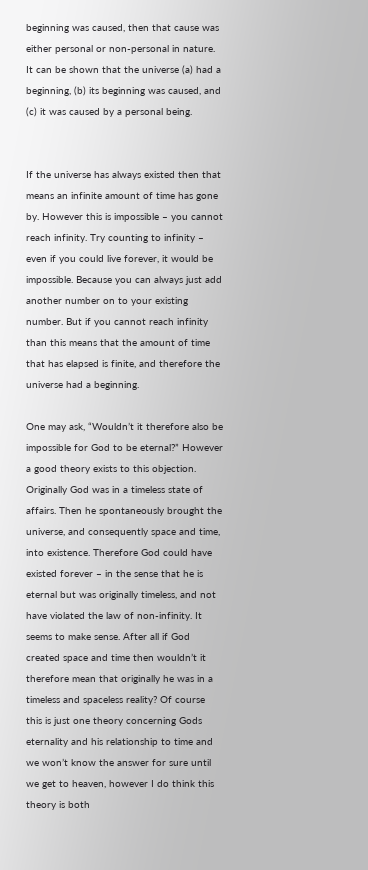beginning was caused, then that cause was either personal or non-personal in nature. It can be shown that the universe (a) had a beginning, (b) its beginning was caused, and (c) it was caused by a personal being.


If the universe has always existed then that means an infinite amount of time has gone by. However this is impossible – you cannot reach infinity. Try counting to infinity – even if you could live forever, it would be impossible. Because you can always just add another number on to your existing number. But if you cannot reach infinity than this means that the amount of time that has elapsed is finite, and therefore the universe had a beginning.

One may ask, “Wouldn’t it therefore also be impossible for God to be eternal?” However a good theory exists to this objection. Originally God was in a timeless state of affairs. Then he spontaneously brought the universe, and consequently space and time, into existence. Therefore God could have existed forever – in the sense that he is eternal but was originally timeless, and not have violated the law of non-infinity. It seems to make sense. After all if God created space and time then wouldn’t it therefore mean that originally he was in a timeless and spaceless reality? Of course this is just one theory concerning Gods eternality and his relationship to time and we won’t know the answer for sure until we get to heaven, however I do think this theory is both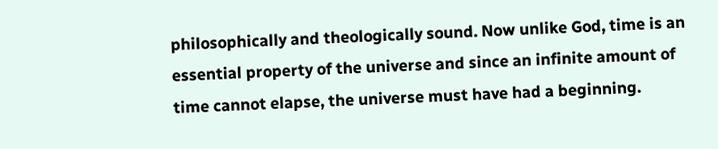philosophically and theologically sound. Now unlike God, time is an essential property of the universe and since an infinite amount of time cannot elapse, the universe must have had a beginning.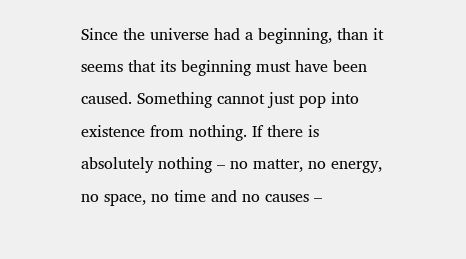Since the universe had a beginning, than it seems that its beginning must have been caused. Something cannot just pop into existence from nothing. If there is absolutely nothing – no matter, no energy, no space, no time and no causes –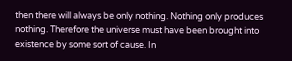then there will always be only nothing. Nothing only produces nothing. Therefore the universe must have been brought into existence by some sort of cause. In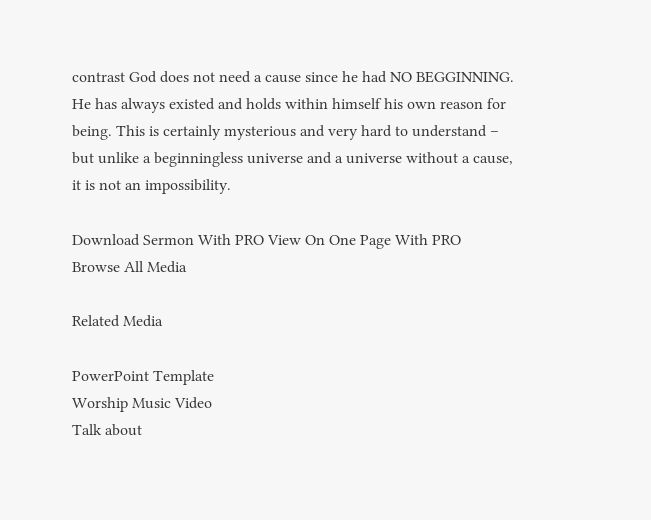contrast God does not need a cause since he had NO BEGGINNING. He has always existed and holds within himself his own reason for being. This is certainly mysterious and very hard to understand – but unlike a beginningless universe and a universe without a cause, it is not an impossibility.

Download Sermon With PRO View On One Page With PRO
Browse All Media

Related Media

PowerPoint Template
Worship Music Video
Talk about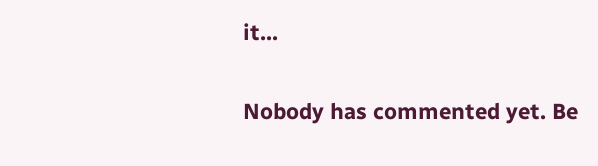it...

Nobody has commented yet. Be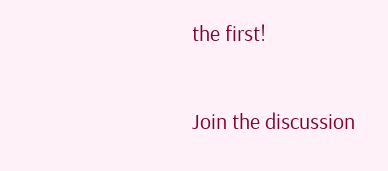the first!

Join the discussion